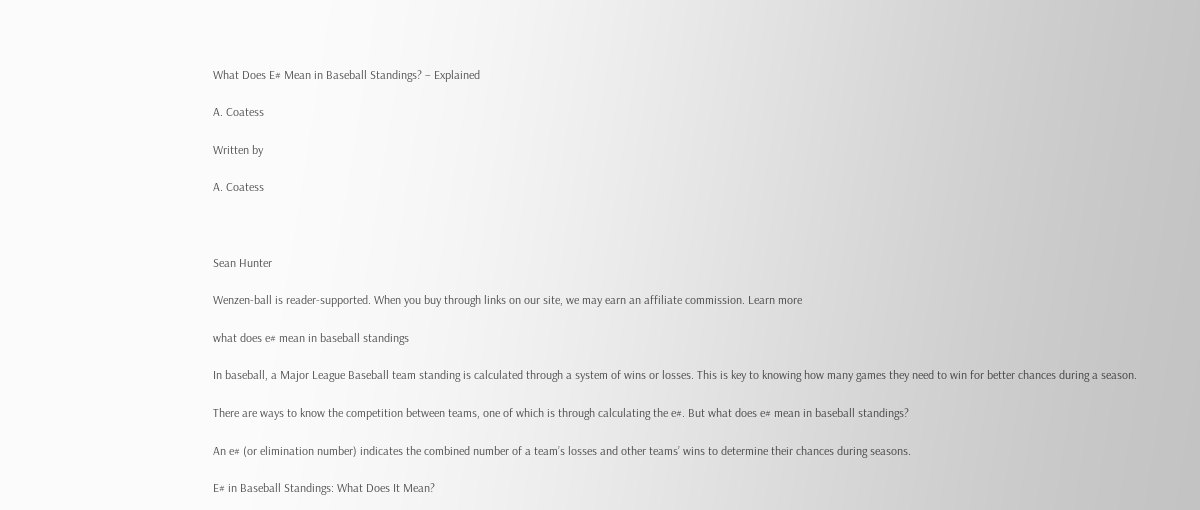What Does E# Mean in Baseball Standings? – Explained

A. Coatess

Written by

A. Coatess



Sean Hunter

Wenzen-ball is reader-supported. When you buy through links on our site, we may earn an affiliate commission. Learn more

what does e# mean in baseball standings

In baseball, a Major League Baseball team standing is calculated through a system of wins or losses. This is key to knowing how many games they need to win for better chances during a season.

There are ways to know the competition between teams, one of which is through calculating the e#. But what does e# mean in baseball standings?

An e# (or elimination number) indicates the combined number of a team’s losses and other teams’ wins to determine their chances during seasons.

E# in Baseball Standings: What Does It Mean?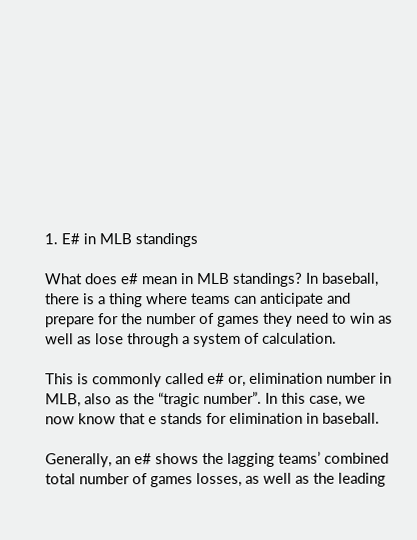1. E# in MLB standings

What does e# mean in MLB standings? In baseball, there is a thing where teams can anticipate and prepare for the number of games they need to win as well as lose through a system of calculation.

This is commonly called e# or, elimination number in MLB, also as the “tragic number”. In this case, we now know that e stands for elimination in baseball.

Generally, an e# shows the lagging teams’ combined total number of games losses, as well as the leading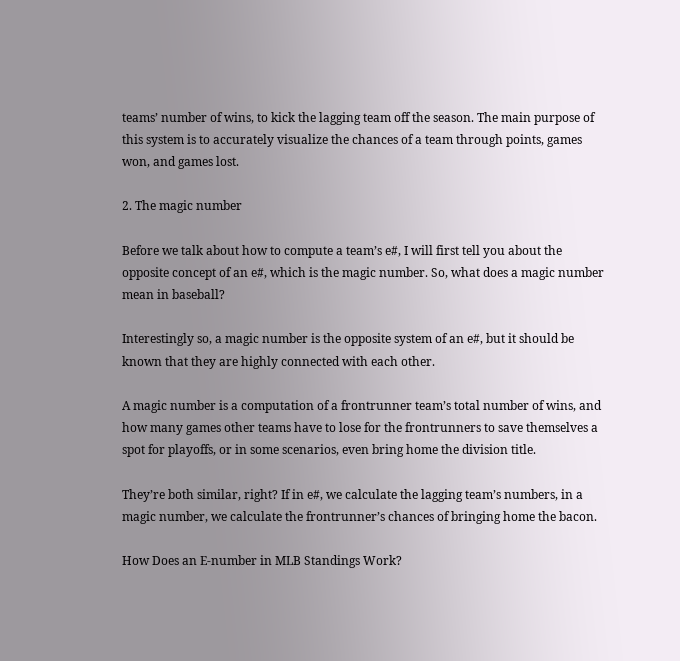teams’ number of wins, to kick the lagging team off the season. The main purpose of this system is to accurately visualize the chances of a team through points, games won, and games lost.

2. The magic number

Before we talk about how to compute a team’s e#, I will first tell you about the opposite concept of an e#, which is the magic number. So, what does a magic number mean in baseball?

Interestingly so, a magic number is the opposite system of an e#, but it should be known that they are highly connected with each other.

A magic number is a computation of a frontrunner team’s total number of wins, and how many games other teams have to lose for the frontrunners to save themselves a spot for playoffs, or in some scenarios, even bring home the division title.

They’re both similar, right? If in e#, we calculate the lagging team’s numbers, in a magic number, we calculate the frontrunner’s chances of bringing home the bacon.

How Does an E-number in MLB Standings Work?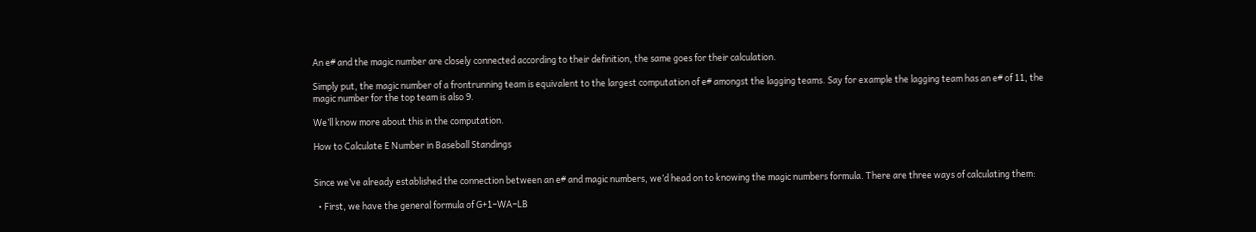An e# and the magic number are closely connected according to their definition, the same goes for their calculation.

Simply put, the magic number of a frontrunning team is equivalent to the largest computation of e# amongst the lagging teams. Say for example the lagging team has an e# of 11, the magic number for the top team is also 9.

We’ll know more about this in the computation.

How to Calculate E Number in Baseball Standings


Since we’ve already established the connection between an e# and magic numbers, we’d head on to knowing the magic numbers formula. There are three ways of calculating them:

  • First, we have the general formula of G+1−WA−LB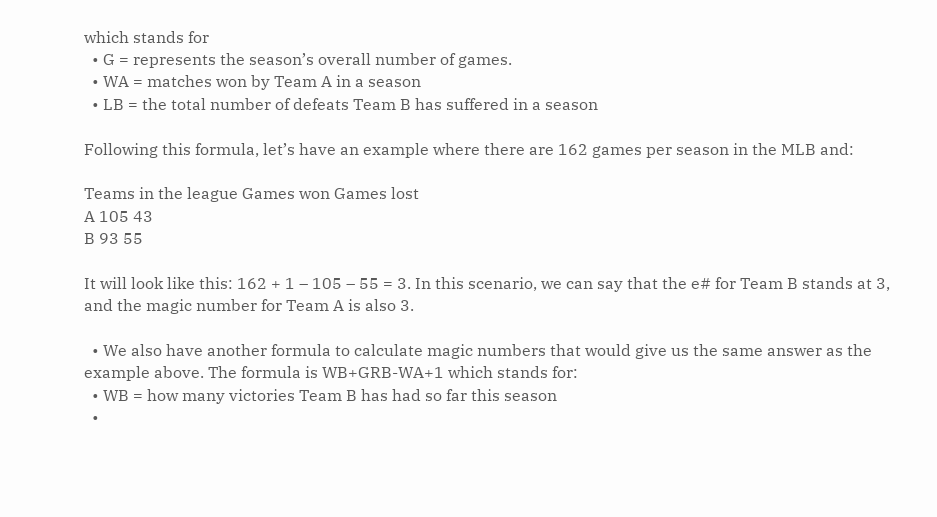which stands for
  • G = represents the season’s overall number of games.
  • WA = matches won by Team A in a season
  • LB = the total number of defeats Team B has suffered in a season

Following this formula, let’s have an example where there are 162 games per season in the MLB and:

Teams in the league Games won Games lost
A 105 43
B 93 55

It will look like this: 162 + 1 – 105 – 55 = 3. In this scenario, we can say that the e# for Team B stands at 3, and the magic number for Team A is also 3.

  • We also have another formula to calculate magic numbers that would give us the same answer as the example above. The formula is WB+GRB-WA+1 which stands for:
  • WB = how many victories Team B has had so far this season
  •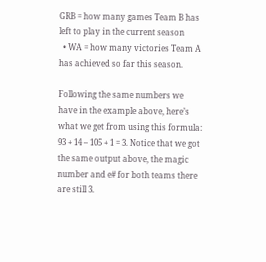GRB = how many games Team B has left to play in the current season
  • WA = how many victories Team A has achieved so far this season.

Following the same numbers we have in the example above, here’s what we get from using this formula: 93 + 14 – 105 + 1 = 3. Notice that we got the same output above, the magic number and e# for both teams there are still 3.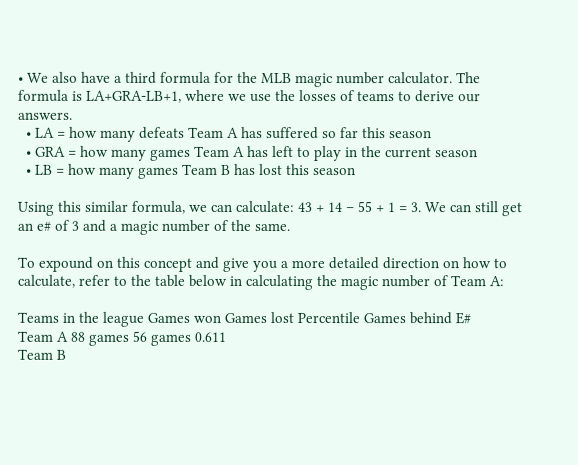• We also have a third formula for the MLB magic number calculator. The formula is LA+GRA-LB+1, where we use the losses of teams to derive our answers.
  • LA = how many defeats Team A has suffered so far this season
  • GRA = how many games Team A has left to play in the current season
  • LB = how many games Team B has lost this season

Using this similar formula, we can calculate: 43 + 14 – 55 + 1 = 3. We can still get an e# of 3 and a magic number of the same.

To expound on this concept and give you a more detailed direction on how to calculate, refer to the table below in calculating the magic number of Team A:

Teams in the league Games won Games lost Percentile Games behind E#
Team A 88 games 56 games 0.611
Team B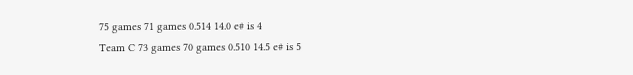75 games 71 games 0.514 14.0 e# is 4
Team C 73 games 70 games 0.510 14.5 e# is 5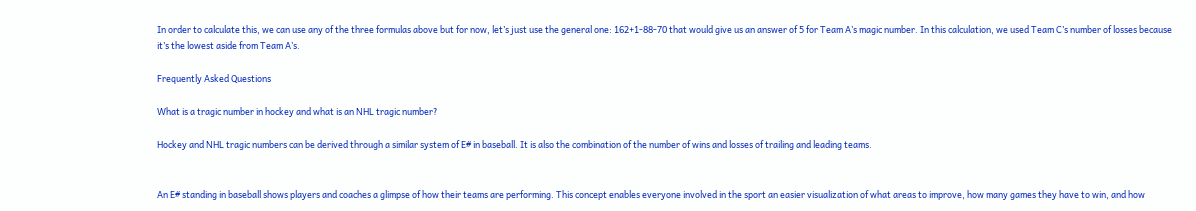In order to calculate this, we can use any of the three formulas above but for now, let’s just use the general one: 162+1-88-70 that would give us an answer of 5 for Team A’s magic number. In this calculation, we used Team C’s number of losses because it’s the lowest aside from Team A’s.

Frequently Asked Questions

What is a tragic number in hockey and what is an NHL tragic number?

Hockey and NHL tragic numbers can be derived through a similar system of E# in baseball. It is also the combination of the number of wins and losses of trailing and leading teams.


An E# standing in baseball shows players and coaches a glimpse of how their teams are performing. This concept enables everyone involved in the sport an easier visualization of what areas to improve, how many games they have to win, and how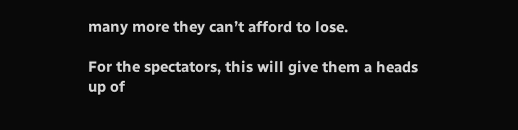many more they can’t afford to lose.

For the spectators, this will give them a heads up of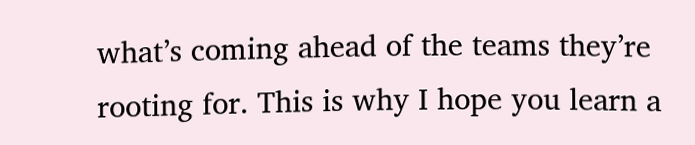what’s coming ahead of the teams they’re rooting for. This is why I hope you learn a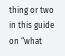thing or two in this guide on “what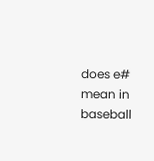does e# mean in baseball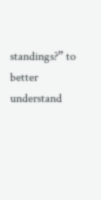standings?” to better understand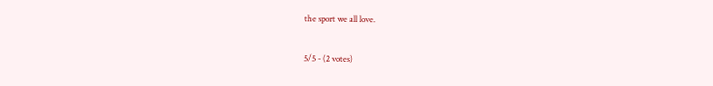the sport we all love.

5/5 - (2 votes)